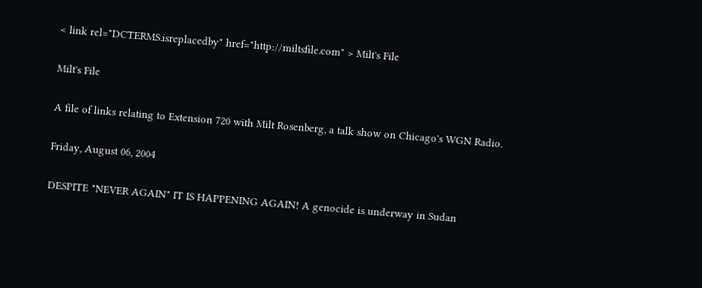< link rel="DCTERMS.isreplacedby" href="http://miltsfile.com" > Milt's File

Milt's File

A file of links relating to Extension 720 with Milt Rosenberg, a talk show on Chicago's WGN Radio.

Friday, August 06, 2004

DESPITE "NEVER AGAIN" IT IS HAPPENING AGAIN! A genocide is underway in Sudan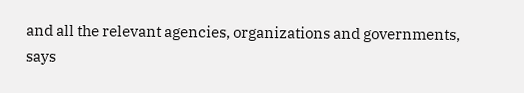and all the relevant agencies, organizations and governments, says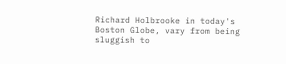Richard Holbrooke in today's Boston Globe, vary from being sluggish to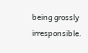being grossly irresponsible.